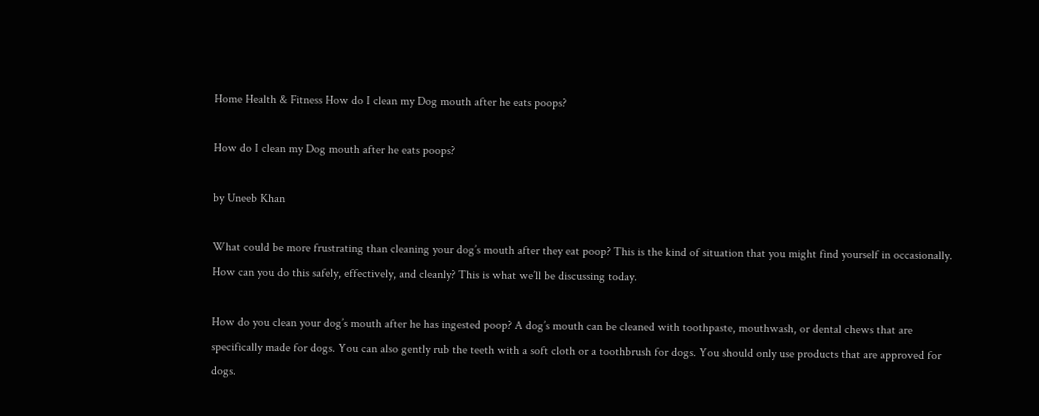Home Health & Fitness How do I clean my Dog mouth after he eats poops?

How do I clean my Dog mouth after he eats poops?

by Uneeb Khan

What could be more frustrating than cleaning your dog’s mouth after they eat poop? This is the kind of situation that you might find yourself in occasionally. How can you do this safely, effectively, and cleanly? This is what we’ll be discussing today.

How do you clean your dog’s mouth after he has ingested poop? A dog’s mouth can be cleaned with toothpaste, mouthwash, or dental chews that are specifically made for dogs. You can also gently rub the teeth with a soft cloth or a toothbrush for dogs. You should only use products that are approved for dogs.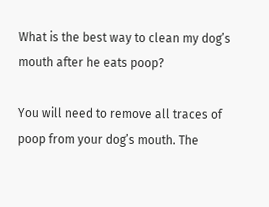What is the best way to clean my dog’s mouth after he eats poop?

You will need to remove all traces of poop from your dog’s mouth. The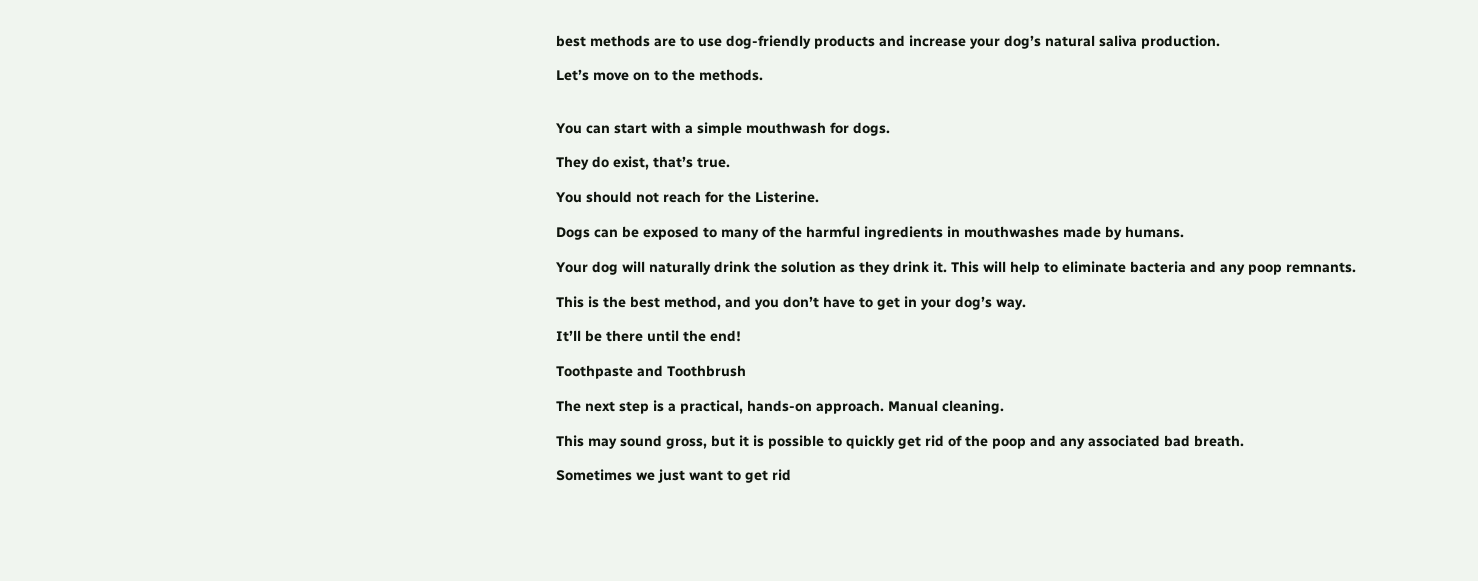best methods are to use dog-friendly products and increase your dog’s natural saliva production.

Let’s move on to the methods.


You can start with a simple mouthwash for dogs.

They do exist, that’s true.

You should not reach for the Listerine.

Dogs can be exposed to many of the harmful ingredients in mouthwashes made by humans.

Your dog will naturally drink the solution as they drink it. This will help to eliminate bacteria and any poop remnants.

This is the best method, and you don’t have to get in your dog’s way.

It’ll be there until the end!

Toothpaste and Toothbrush

The next step is a practical, hands-on approach. Manual cleaning.

This may sound gross, but it is possible to quickly get rid of the poop and any associated bad breath.

Sometimes we just want to get rid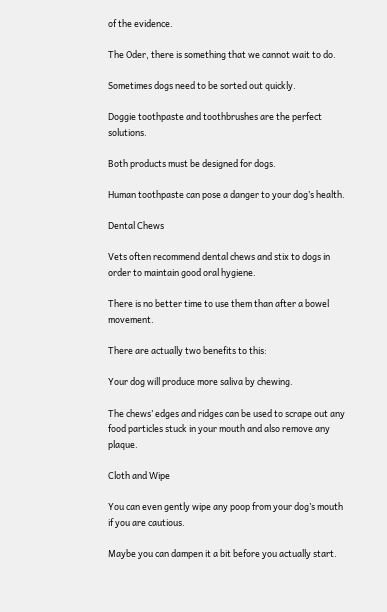of the evidence.

The Oder, there is something that we cannot wait to do.

Sometimes dogs need to be sorted out quickly.

Doggie toothpaste and toothbrushes are the perfect solutions.

Both products must be designed for dogs.

Human toothpaste can pose a danger to your dog’s health.

Dental Chews

Vets often recommend dental chews and stix to dogs in order to maintain good oral hygiene.

There is no better time to use them than after a bowel movement.

There are actually two benefits to this:

Your dog will produce more saliva by chewing.

The chews’ edges and ridges can be used to scrape out any food particles stuck in your mouth and also remove any plaque.

Cloth and Wipe

You can even gently wipe any poop from your dog’s mouth if you are cautious.

Maybe you can dampen it a bit before you actually start.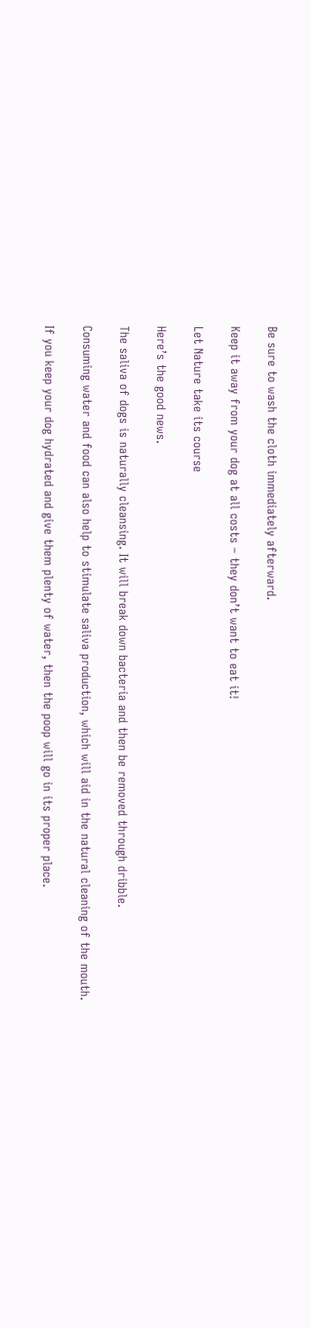Be sure to wash the cloth immediately afterward.

Keep it away from your dog at all costs – they don’t want to eat it!

Let Nature take its course

Here’s the good news.

The saliva of dogs is naturally cleansing. It will break down bacteria and then be removed through dribble.

Consuming water and food can also help to stimulate saliva production, which will aid in the natural cleaning of the mouth.

If you keep your dog hydrated and give them plenty of water, then the poop will go in its proper place.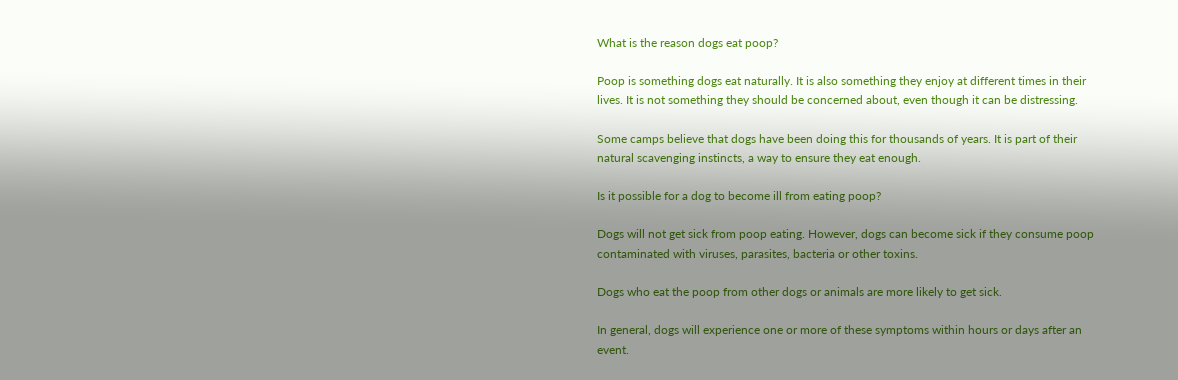What is the reason dogs eat poop?

Poop is something dogs eat naturally. It is also something they enjoy at different times in their lives. It is not something they should be concerned about, even though it can be distressing.

Some camps believe that dogs have been doing this for thousands of years. It is part of their natural scavenging instincts, a way to ensure they eat enough.

Is it possible for a dog to become ill from eating poop?

Dogs will not get sick from poop eating. However, dogs can become sick if they consume poop contaminated with viruses, parasites, bacteria or other toxins.

Dogs who eat the poop from other dogs or animals are more likely to get sick.

In general, dogs will experience one or more of these symptoms within hours or days after an event.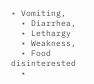• Vomiting,
  • Diarrhea,
  • Lethargy
  • Weakness,
  • Food disinterested
  •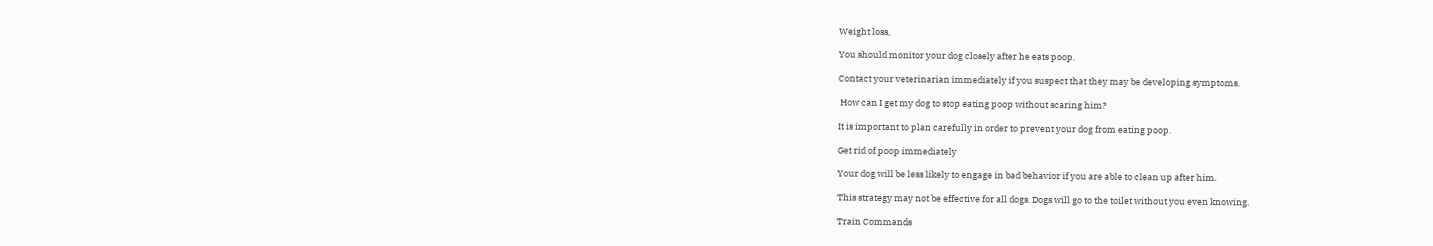Weight loss,

You should monitor your dog closely after he eats poop.

Contact your veterinarian immediately if you suspect that they may be developing symptoms.

 How can I get my dog to stop eating poop without scaring him?

It is important to plan carefully in order to prevent your dog from eating poop.

Get rid of poop immediately

Your dog will be less likely to engage in bad behavior if you are able to clean up after him.

This strategy may not be effective for all dogs. Dogs will go to the toilet without you even knowing.

Train Commands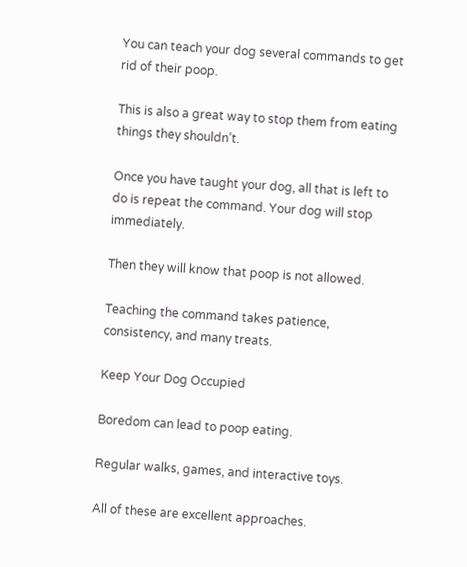You can teach your dog several commands to get rid of their poop.

This is also a great way to stop them from eating things they shouldn’t.

Once you have taught your dog, all that is left to do is repeat the command. Your dog will stop immediately.

Then they will know that poop is not allowed.

Teaching the command takes patience, consistency, and many treats.

Keep Your Dog Occupied

Boredom can lead to poop eating.

Regular walks, games, and interactive toys.

All of these are excellent approaches.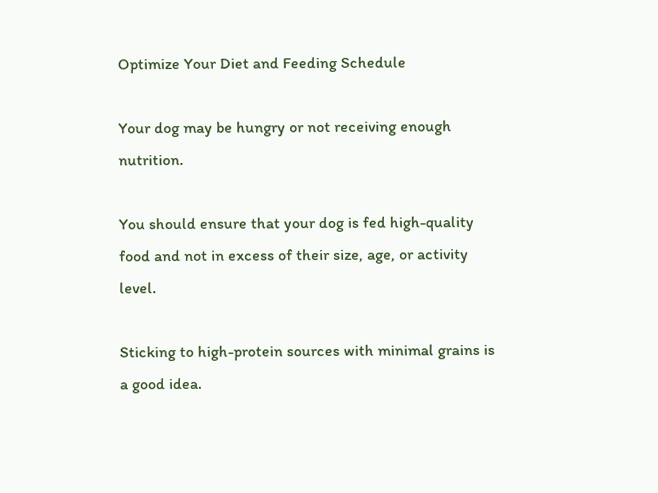Optimize Your Diet and Feeding Schedule

Your dog may be hungry or not receiving enough nutrition.

You should ensure that your dog is fed high-quality food and not in excess of their size, age, or activity level.

Sticking to high-protein sources with minimal grains is a good idea.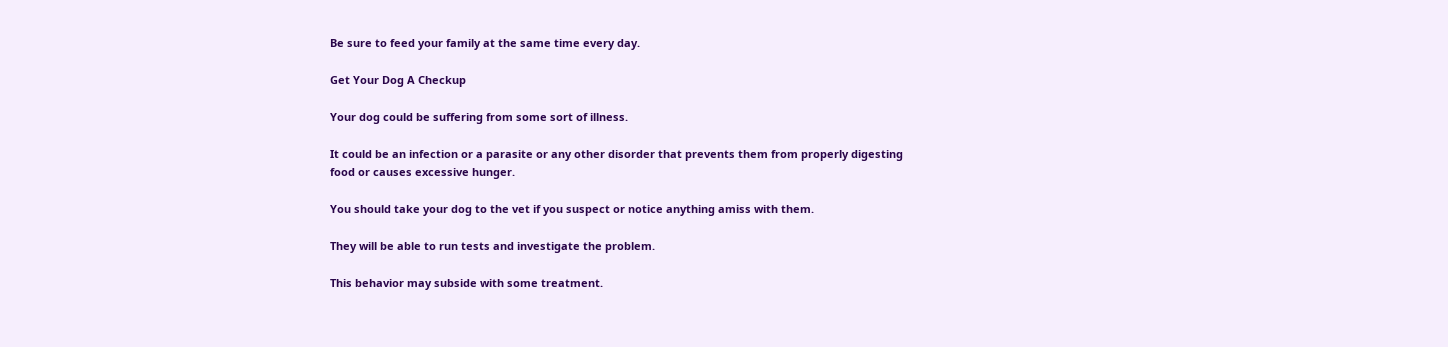Be sure to feed your family at the same time every day.

Get Your Dog A Checkup

Your dog could be suffering from some sort of illness.

It could be an infection or a parasite or any other disorder that prevents them from properly digesting food or causes excessive hunger.

You should take your dog to the vet if you suspect or notice anything amiss with them.

They will be able to run tests and investigate the problem.

This behavior may subside with some treatment.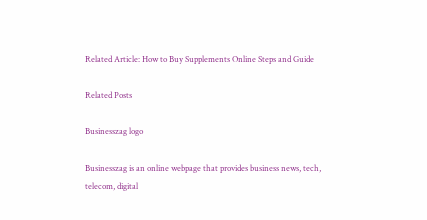Related Article: How to Buy Supplements Online Steps and Guide

Related Posts

Businesszag logo

Businesszag is an online webpage that provides business news, tech, telecom, digital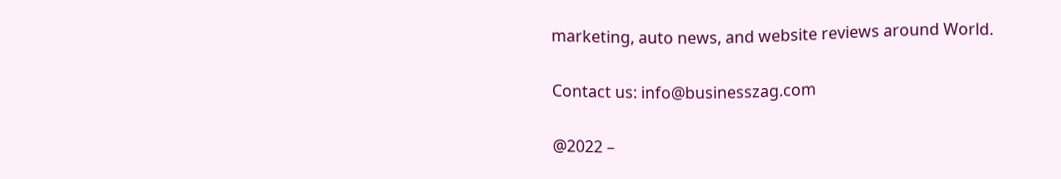marketing, auto news, and website reviews around World.

Contact us: info@businesszag.com

@2022 –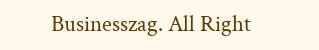Businesszag. All Right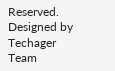Reserved. Designed by Techager Team